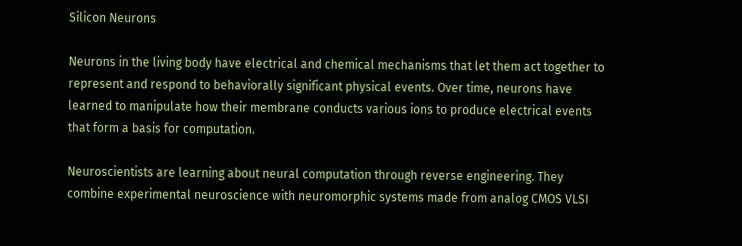Silicon Neurons

Neurons in the living body have electrical and chemical mechanisms that let them act together to represent and respond to behaviorally significant physical events. Over time, neurons have learned to manipulate how their membrane conducts various ions to produce electrical events that form a basis for computation.

Neuroscientists are learning about neural computation through reverse engineering. They combine experimental neuroscience with neuromorphic systems made from analog CMOS VLSI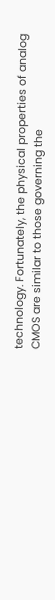technology. Fortunately, the physical properties of analog CMOS are similar to those governing the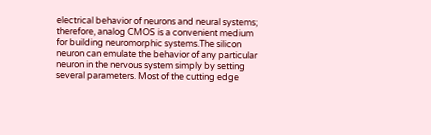electrical behavior of neurons and neural systems; therefore, analog CMOS is a convenient medium for building neuromorphic systems.The silicon neuron can emulate the behavior of any particular neuron in the nervous system simply by setting several parameters. Most of the cutting edge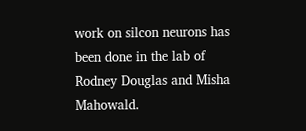work on silcon neurons has been done in the lab of Rodney Douglas and Misha Mahowald.